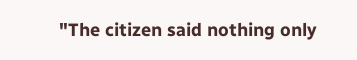"The citizen said nothing only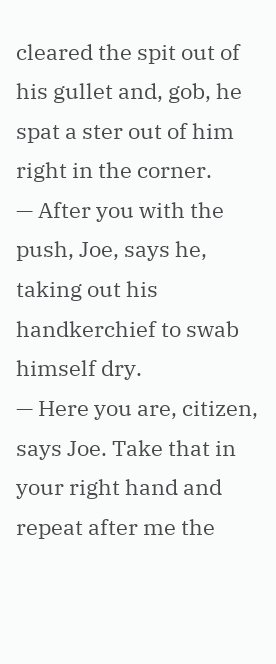cleared the spit out of his gullet and, gob, he spat a ster out of him right in the corner.
— After you with the push, Joe, says he, taking out his handkerchief to swab himself dry.
— Here you are, citizen, says Joe. Take that in your right hand and repeat after me the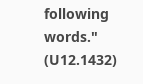following words." (U12.1432)